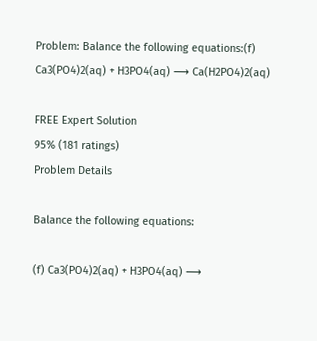Problem: Balance the following equations:(f) Ca3(PO4)2(aq) + H3PO4(aq) ⟶ Ca(H2PO4)2(aq)

FREE Expert Solution
95% (181 ratings)
Problem Details

Balance the following equations:

(f) Ca3(PO4)2(aq) + H3PO4(aq) ⟶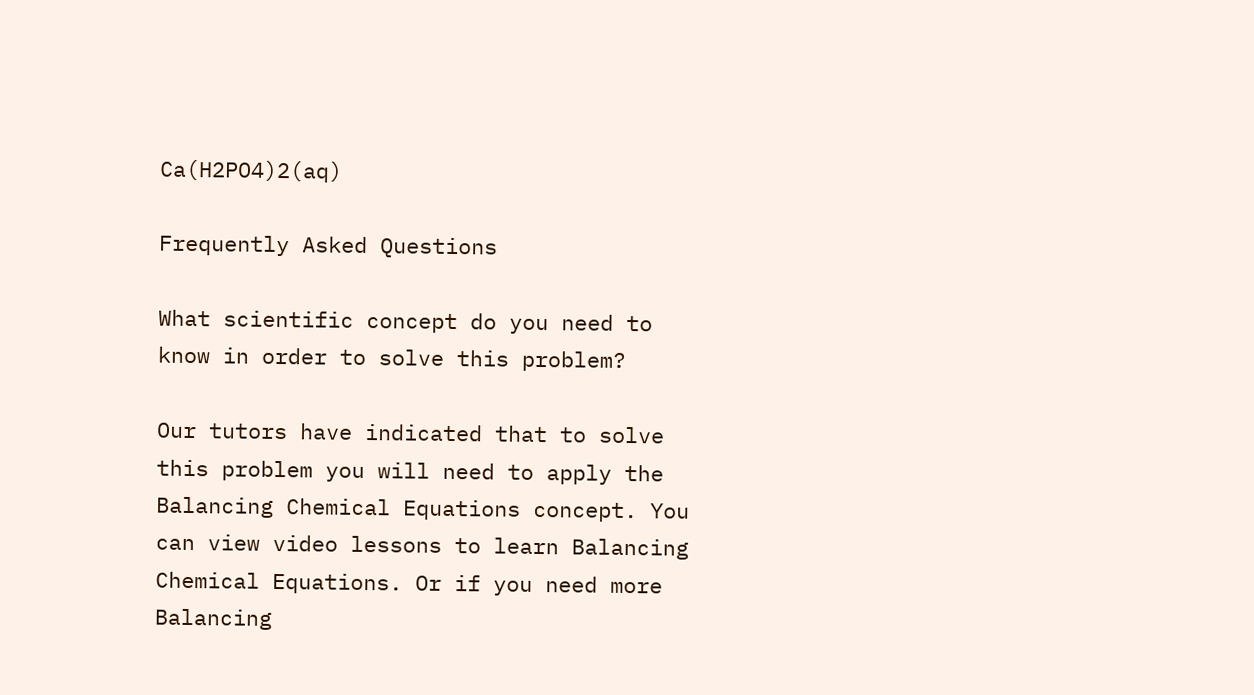Ca(H2PO4)2(aq)

Frequently Asked Questions

What scientific concept do you need to know in order to solve this problem?

Our tutors have indicated that to solve this problem you will need to apply the Balancing Chemical Equations concept. You can view video lessons to learn Balancing Chemical Equations. Or if you need more Balancing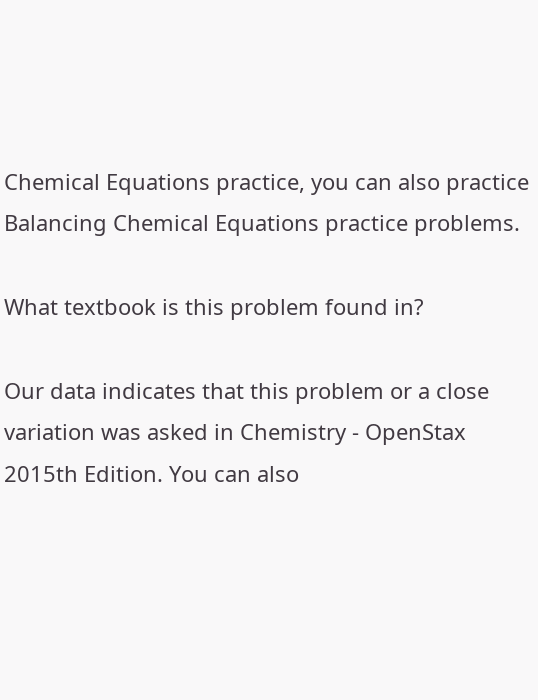Chemical Equations practice, you can also practice Balancing Chemical Equations practice problems.

What textbook is this problem found in?

Our data indicates that this problem or a close variation was asked in Chemistry - OpenStax 2015th Edition. You can also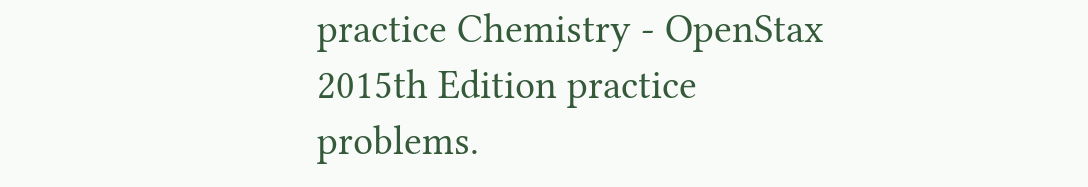practice Chemistry - OpenStax 2015th Edition practice problems.